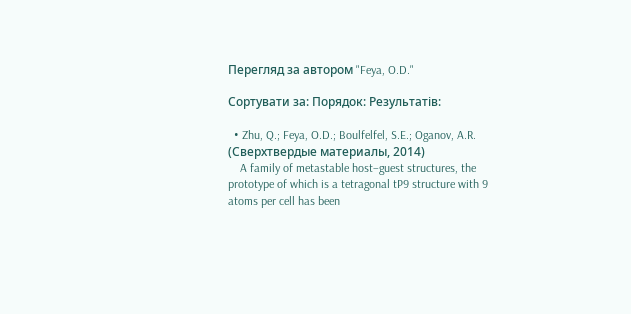Перегляд за автором "Feya, O.D."

Сортувати за: Порядок: Результатів:

  • Zhu, Q.; Feya, O.D.; Boulfelfel, S.E.; Oganov, A.R. (Сверхтвердые материалы, 2014)
    A family of metastable host–guest structures, the prototype of which is a tetragonal tP9 structure with 9 atoms per cell has been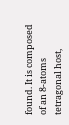found. It is composed of an 8-atoms tetragonal host,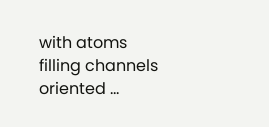with atoms filling channels oriented ...